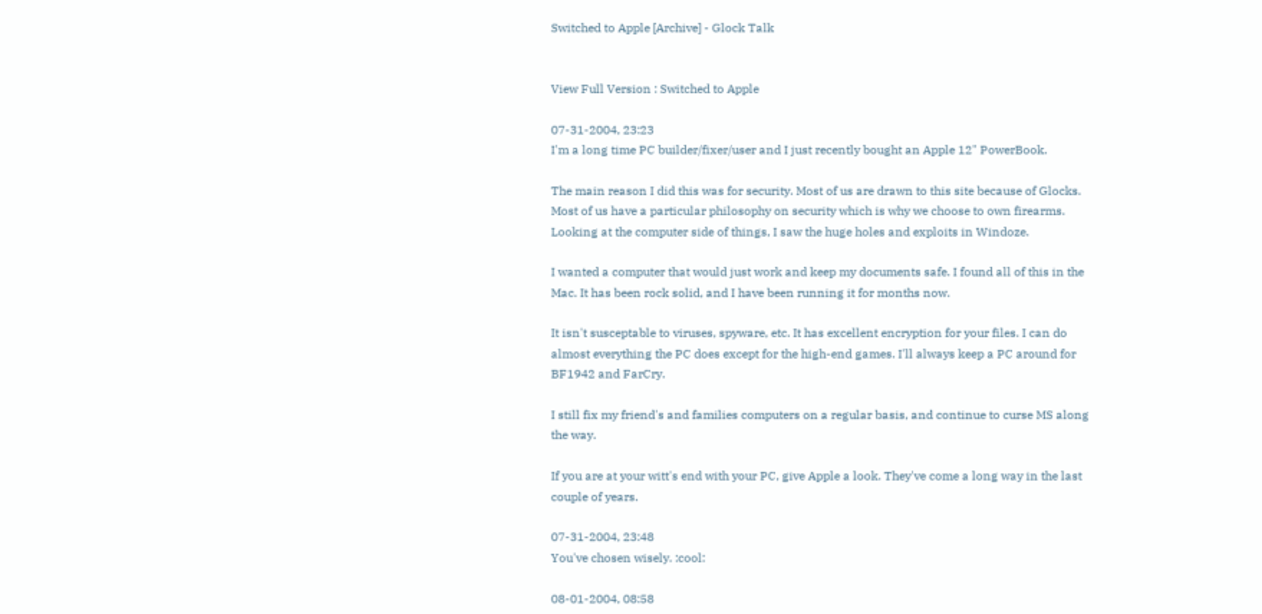Switched to Apple [Archive] - Glock Talk


View Full Version : Switched to Apple

07-31-2004, 23:23
I'm a long time PC builder/fixer/user and I just recently bought an Apple 12" PowerBook.

The main reason I did this was for security. Most of us are drawn to this site because of Glocks. Most of us have a particular philosophy on security which is why we choose to own firearms. Looking at the computer side of things, I saw the huge holes and exploits in Windoze.

I wanted a computer that would just work and keep my documents safe. I found all of this in the Mac. It has been rock solid, and I have been running it for months now.

It isn't susceptable to viruses, spyware, etc. It has excellent encryption for your files. I can do almost everything the PC does except for the high-end games. I'll always keep a PC around for BF1942 and FarCry.

I still fix my friend's and families computers on a regular basis, and continue to curse MS along the way.

If you are at your witt's end with your PC, give Apple a look. They've come a long way in the last couple of years.

07-31-2004, 23:48
You've chosen wisely. :cool:

08-01-2004, 08:58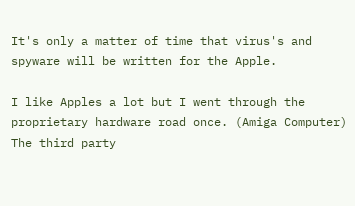It's only a matter of time that virus's and spyware will be written for the Apple.

I like Apples a lot but I went through the proprietary hardware road once. (Amiga Computer)
The third party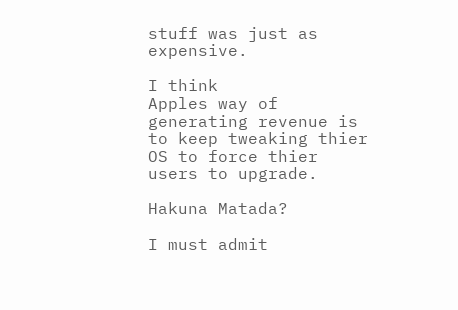stuff was just as expensive.

I think
Apples way of generating revenue is to keep tweaking thier OS to force thier users to upgrade.

Hakuna Matada?

I must admit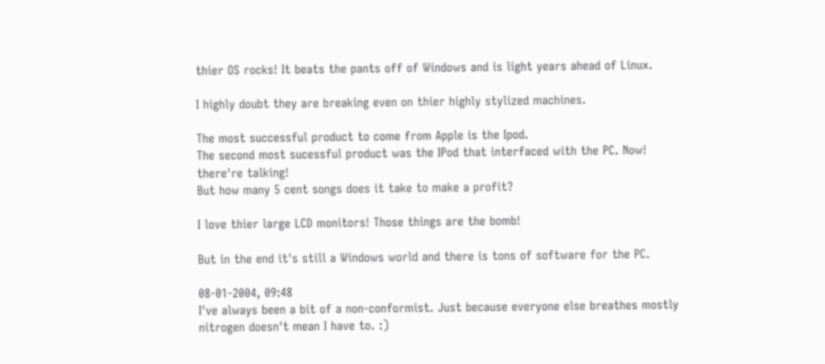thier OS rocks! It beats the pants off of Windows and is light years ahead of Linux.

I highly doubt they are breaking even on thier highly stylized machines.

The most successful product to come from Apple is the Ipod.
The second most sucessful product was the IPod that interfaced with the PC. Now! there're talking!
But how many 5 cent songs does it take to make a profit?

I love thier large LCD monitors! Those things are the bomb!

But in the end it's still a Windows world and there is tons of software for the PC.

08-01-2004, 09:48
I've always been a bit of a non-conformist. Just because everyone else breathes mostly nitrogen doesn't mean I have to. :)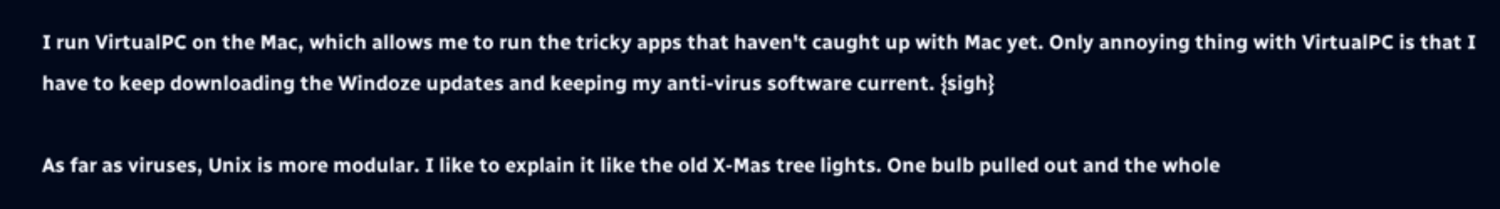I run VirtualPC on the Mac, which allows me to run the tricky apps that haven't caught up with Mac yet. Only annoying thing with VirtualPC is that I have to keep downloading the Windoze updates and keeping my anti-virus software current. {sigh}

As far as viruses, Unix is more modular. I like to explain it like the old X-Mas tree lights. One bulb pulled out and the whole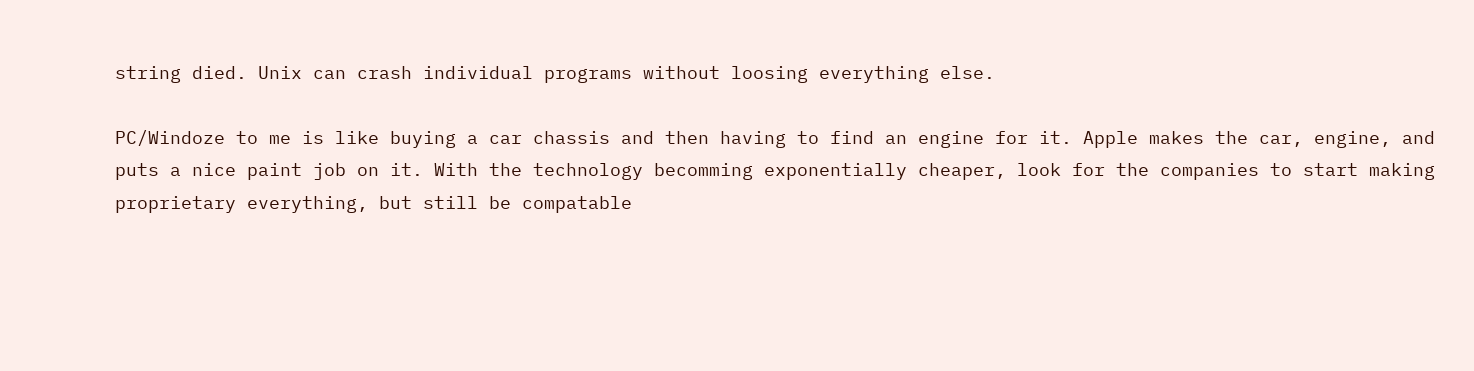string died. Unix can crash individual programs without loosing everything else.

PC/Windoze to me is like buying a car chassis and then having to find an engine for it. Apple makes the car, engine, and puts a nice paint job on it. With the technology becomming exponentially cheaper, look for the companies to start making proprietary everything, but still be compatable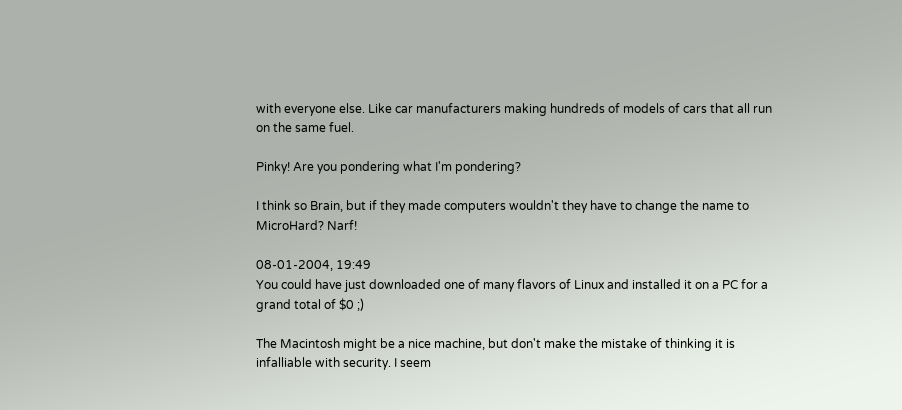with everyone else. Like car manufacturers making hundreds of models of cars that all run on the same fuel.

Pinky! Are you pondering what I'm pondering?

I think so Brain, but if they made computers wouldn't they have to change the name to MicroHard? Narf!

08-01-2004, 19:49
You could have just downloaded one of many flavors of Linux and installed it on a PC for a grand total of $0 ;)

The Macintosh might be a nice machine, but don't make the mistake of thinking it is infalliable with security. I seem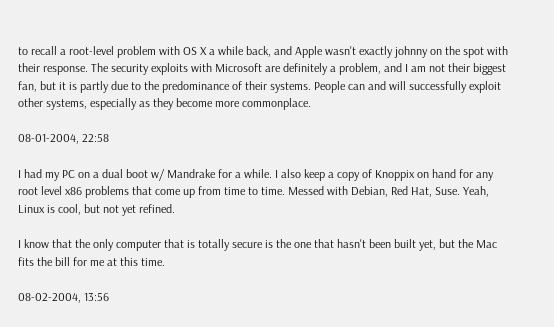to recall a root-level problem with OS X a while back, and Apple wasn't exactly johnny on the spot with their response. The security exploits with Microsoft are definitely a problem, and I am not their biggest fan, but it is partly due to the predominance of their systems. People can and will successfully exploit other systems, especially as they become more commonplace.

08-01-2004, 22:58

I had my PC on a dual boot w/ Mandrake for a while. I also keep a copy of Knoppix on hand for any root level x86 problems that come up from time to time. Messed with Debian, Red Hat, Suse. Yeah, Linux is cool, but not yet refined.

I know that the only computer that is totally secure is the one that hasn't been built yet, but the Mac fits the bill for me at this time.

08-02-2004, 13:56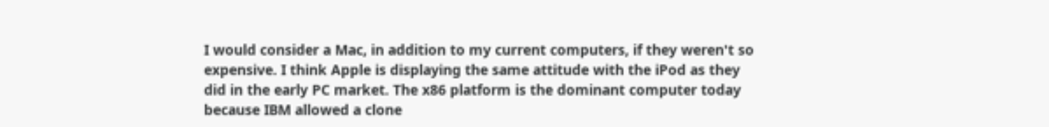I would consider a Mac, in addition to my current computers, if they weren't so expensive. I think Apple is displaying the same attitude with the iPod as they did in the early PC market. The x86 platform is the dominant computer today because IBM allowed a clone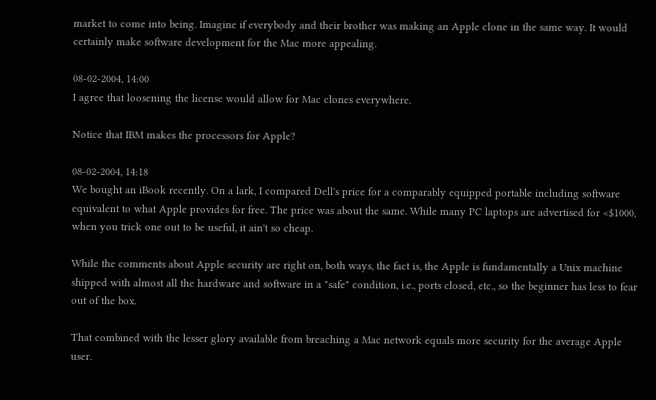market to come into being. Imagine if everybody and their brother was making an Apple clone in the same way. It would certainly make software development for the Mac more appealing.

08-02-2004, 14:00
I agree that loosening the license would allow for Mac clones everywhere.

Notice that IBM makes the processors for Apple?

08-02-2004, 14:18
We bought an iBook recently. On a lark, I compared Dell's price for a comparably equipped portable including software equivalent to what Apple provides for free. The price was about the same. While many PC laptops are advertised for <$1000, when you trick one out to be useful, it ain't so cheap.

While the comments about Apple security are right on, both ways, the fact is, the Apple is fundamentally a Unix machine shipped with almost all the hardware and software in a "safe" condition, i.e., ports closed, etc., so the beginner has less to fear out of the box.

That combined with the lesser glory available from breaching a Mac network equals more security for the average Apple user.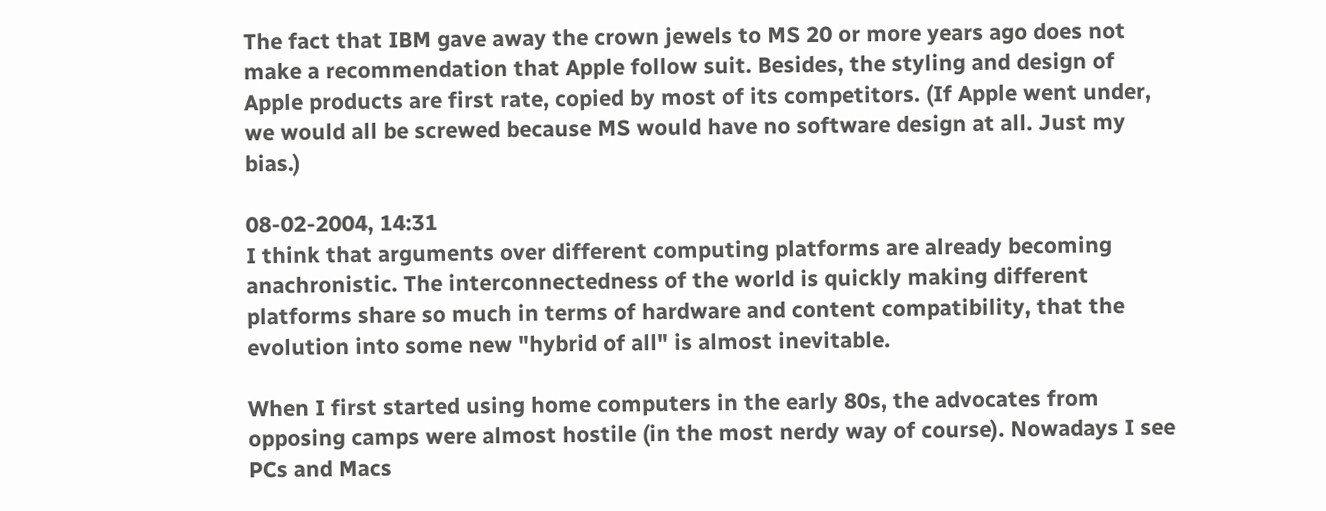The fact that IBM gave away the crown jewels to MS 20 or more years ago does not make a recommendation that Apple follow suit. Besides, the styling and design of Apple products are first rate, copied by most of its competitors. (If Apple went under, we would all be screwed because MS would have no software design at all. Just my bias.)

08-02-2004, 14:31
I think that arguments over different computing platforms are already becoming anachronistic. The interconnectedness of the world is quickly making different platforms share so much in terms of hardware and content compatibility, that the evolution into some new "hybrid of all" is almost inevitable.

When I first started using home computers in the early 80s, the advocates from opposing camps were almost hostile (in the most nerdy way of course). Nowadays I see PCs and Macs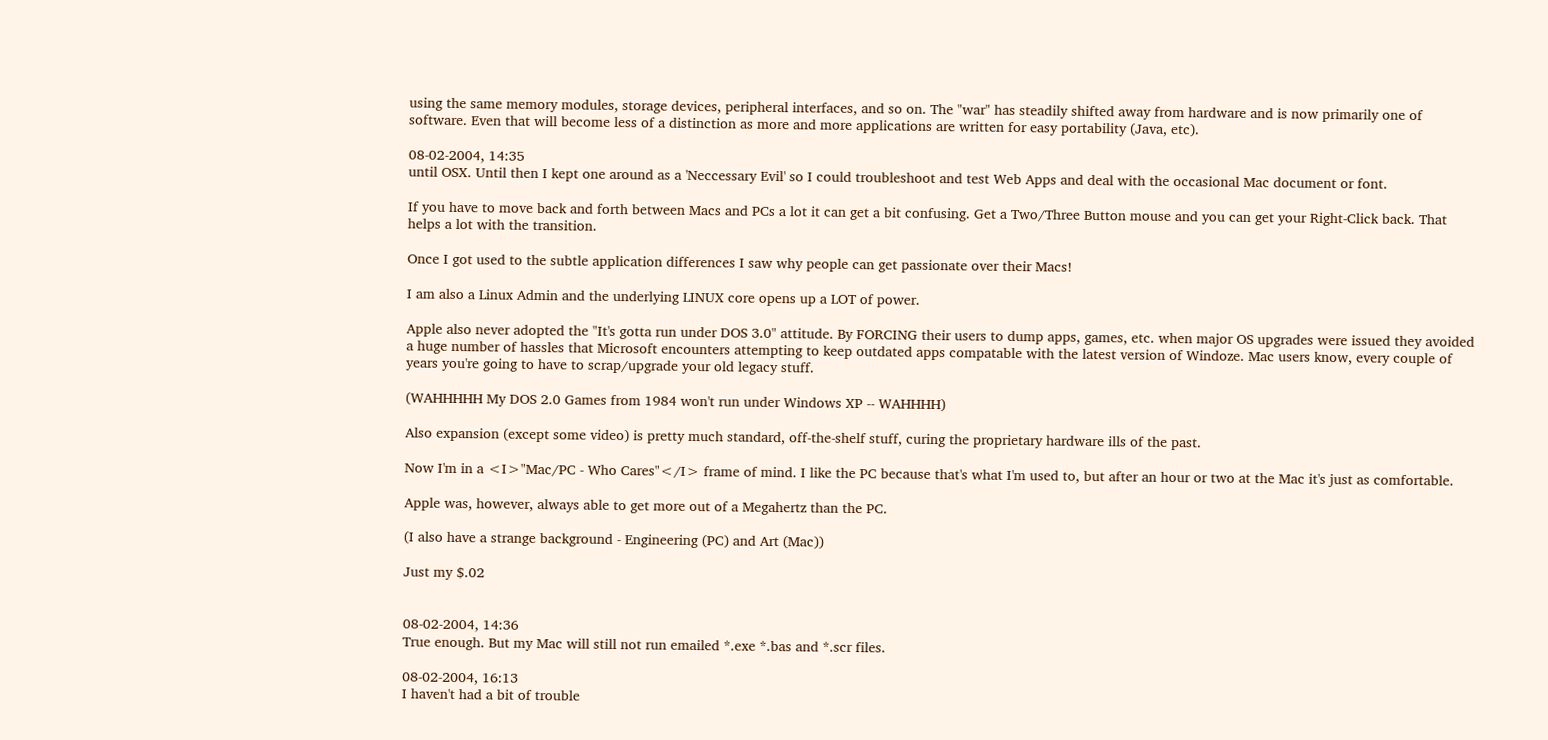using the same memory modules, storage devices, peripheral interfaces, and so on. The "war" has steadily shifted away from hardware and is now primarily one of software. Even that will become less of a distinction as more and more applications are written for easy portability (Java, etc).

08-02-2004, 14:35
until OSX. Until then I kept one around as a 'Neccessary Evil' so I could troubleshoot and test Web Apps and deal with the occasional Mac document or font.

If you have to move back and forth between Macs and PCs a lot it can get a bit confusing. Get a Two/Three Button mouse and you can get your Right-Click back. That helps a lot with the transition.

Once I got used to the subtle application differences I saw why people can get passionate over their Macs!

I am also a Linux Admin and the underlying LINUX core opens up a LOT of power.

Apple also never adopted the "It's gotta run under DOS 3.0" attitude. By FORCING their users to dump apps, games, etc. when major OS upgrades were issued they avoided a huge number of hassles that Microsoft encounters attempting to keep outdated apps compatable with the latest version of Windoze. Mac users know, every couple of years you're going to have to scrap/upgrade your old legacy stuff.

(WAHHHHH My DOS 2.0 Games from 1984 won't run under Windows XP -- WAHHHH)

Also expansion (except some video) is pretty much standard, off-the-shelf stuff, curing the proprietary hardware ills of the past.

Now I'm in a <I>"Mac/PC - Who Cares"</I> frame of mind. I like the PC because that's what I'm used to, but after an hour or two at the Mac it's just as comfortable.

Apple was, however, always able to get more out of a Megahertz than the PC.

(I also have a strange background - Engineering (PC) and Art (Mac))

Just my $.02


08-02-2004, 14:36
True enough. But my Mac will still not run emailed *.exe *.bas and *.scr files.

08-02-2004, 16:13
I haven't had a bit of trouble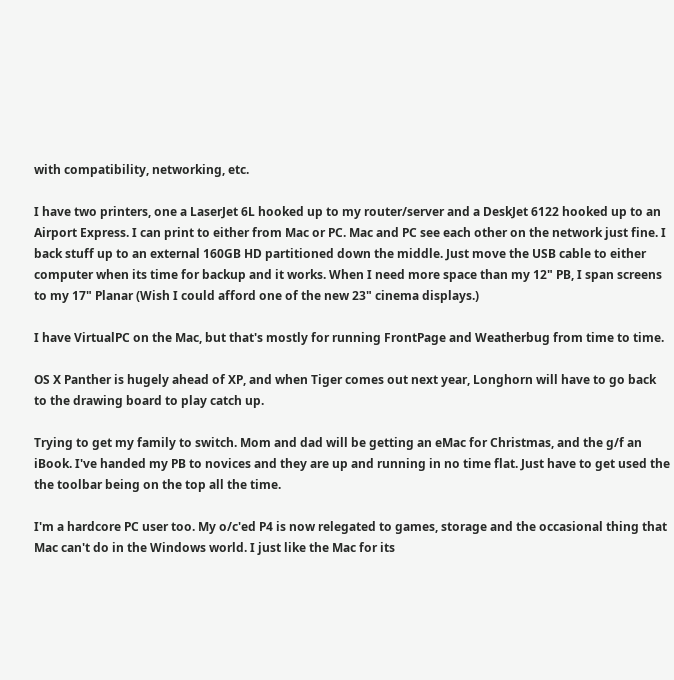with compatibility, networking, etc.

I have two printers, one a LaserJet 6L hooked up to my router/server and a DeskJet 6122 hooked up to an Airport Express. I can print to either from Mac or PC. Mac and PC see each other on the network just fine. I back stuff up to an external 160GB HD partitioned down the middle. Just move the USB cable to either computer when its time for backup and it works. When I need more space than my 12" PB, I span screens to my 17" Planar (Wish I could afford one of the new 23" cinema displays.)

I have VirtualPC on the Mac, but that's mostly for running FrontPage and Weatherbug from time to time.

OS X Panther is hugely ahead of XP, and when Tiger comes out next year, Longhorn will have to go back to the drawing board to play catch up.

Trying to get my family to switch. Mom and dad will be getting an eMac for Christmas, and the g/f an iBook. I've handed my PB to novices and they are up and running in no time flat. Just have to get used the the toolbar being on the top all the time.

I'm a hardcore PC user too. My o/c'ed P4 is now relegated to games, storage and the occasional thing that Mac can't do in the Windows world. I just like the Mac for its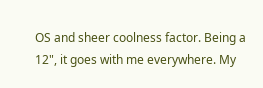OS and sheer coolness factor. Being a 12", it goes with me everywhere. My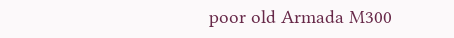poor old Armada M300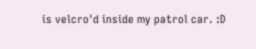is velcro'd inside my patrol car. :D